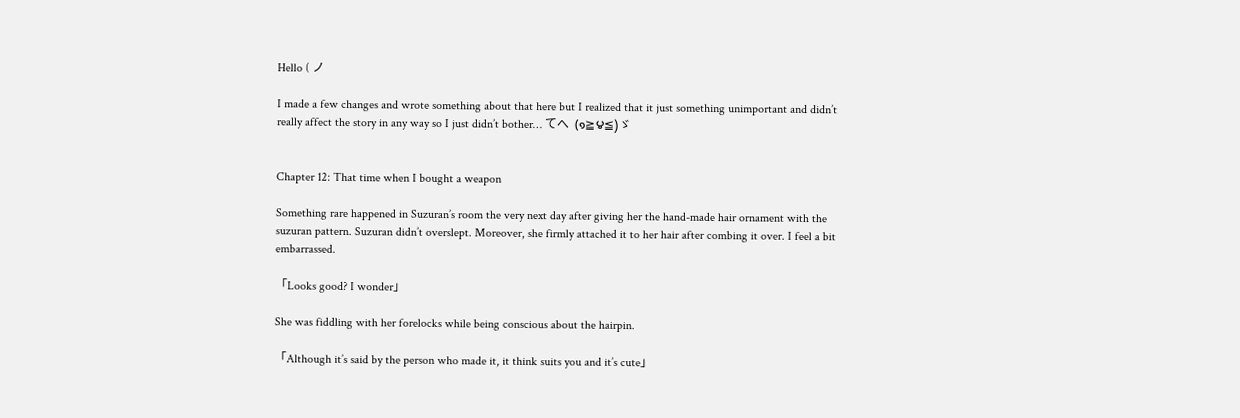Hello ( ノ

I made a few changes and wrote something about that here but I realized that it just something unimportant and didn’t really affect the story in any way so I just didn’t bother… てへ  (๑≧౪≦)ゞ


Chapter 12: That time when I bought a weapon

Something rare happened in Suzuran’s room the very next day after giving her the hand-made hair ornament with the suzuran pattern. Suzuran didn’t overslept. Moreover, she firmly attached it to her hair after combing it over. I feel a bit embarrassed.

「Looks good? I wonder」

She was fiddling with her forelocks while being conscious about the hairpin.

「Although it’s said by the person who made it, it think suits you and it’s cute」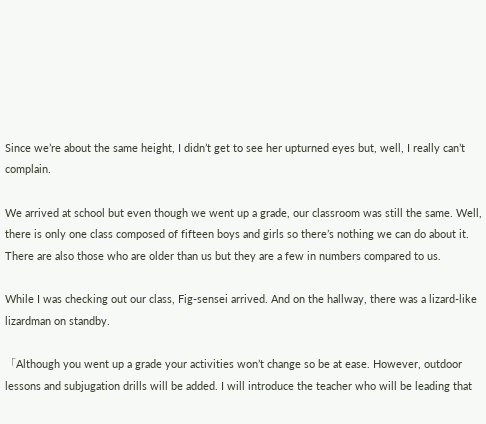Since we’re about the same height, I didn’t get to see her upturned eyes but, well, I really can’t complain.

We arrived at school but even though we went up a grade, our classroom was still the same. Well, there is only one class composed of fifteen boys and girls so there’s nothing we can do about it. There are also those who are older than us but they are a few in numbers compared to us.

While I was checking out our class, Fig-sensei arrived. And on the hallway, there was a lizard-like lizardman on standby.

「Although you went up a grade your activities won’t change so be at ease. However, outdoor lessons and subjugation drills will be added. I will introduce the teacher who will be leading that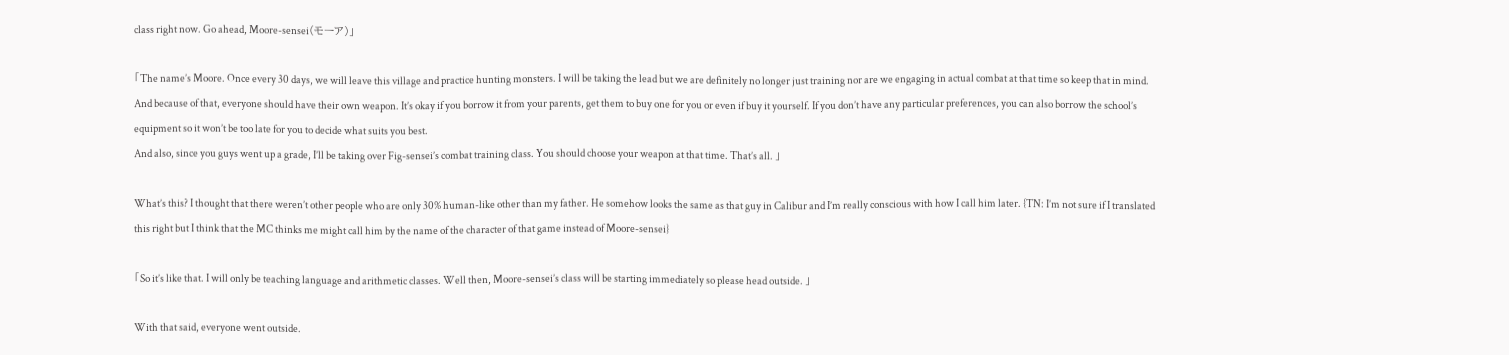class right now. Go ahead, Moore-sensei(モーア)」

「The name’s Moore. Once every 30 days, we will leave this village and practice hunting monsters. I will be taking the lead but we are definitely no longer just training nor are we engaging in actual combat at that time so keep that in mind. And because of that, everyone should have their own weapon. It’s okay if you borrow it from your parents, get them to buy one for you or even if buy it yourself. If you don’t have any particular preferences, you can also borrow the school’s equipment so it won’t be too late for you to decide what suits you best.
And also, since you guys went up a grade, I’ll be taking over Fig-sensei’s combat training class. You should choose your weapon at that time. That’s all. 」

What’s this? I thought that there weren’t other people who are only 30% human-like other than my father. He somehow looks the same as that guy in Calibur and I’m really conscious with how I call him later. {TN: I’m not sure if I translated this right but I think that the MC thinks me might call him by the name of the character of that game instead of Moore-sensei}

「So it’s like that. I will only be teaching language and arithmetic classes. Well then, Moore-sensei’s class will be starting immediately so please head outside. 」

With that said, everyone went outside.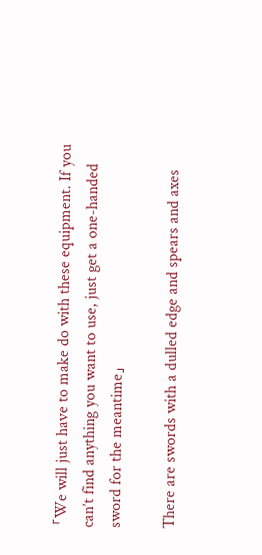「We will just have to make do with these equipment. If you can’t find anything you want to use, just get a one-handed sword for the meantime」

There are swords with a dulled edge and spears and axes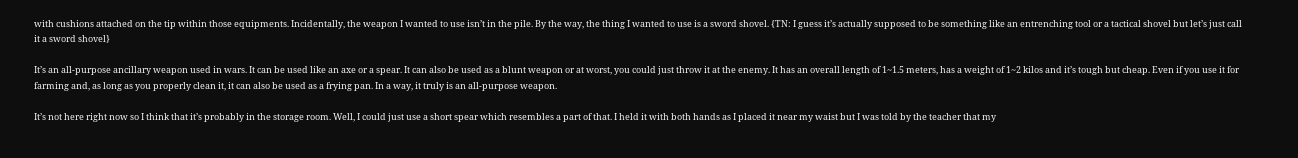with cushions attached on the tip within those equipments. Incidentally, the weapon I wanted to use isn’t in the pile. By the way, the thing I wanted to use is a sword shovel. {TN: I guess it’s actually supposed to be something like an entrenching tool or a tactical shovel but let’s just call it a sword shovel}

It’s an all-purpose ancillary weapon used in wars. It can be used like an axe or a spear. It can also be used as a blunt weapon or at worst, you could just throw it at the enemy. It has an overall length of 1~1.5 meters, has a weight of 1~2 kilos and it’s tough but cheap. Even if you use it for farming and, as long as you properly clean it, it can also be used as a frying pan. In a way, it truly is an all-purpose weapon.

It’s not here right now so I think that it’s probably in the storage room. Well, I could just use a short spear which resembles a part of that. I held it with both hands as I placed it near my waist but I was told by the teacher that my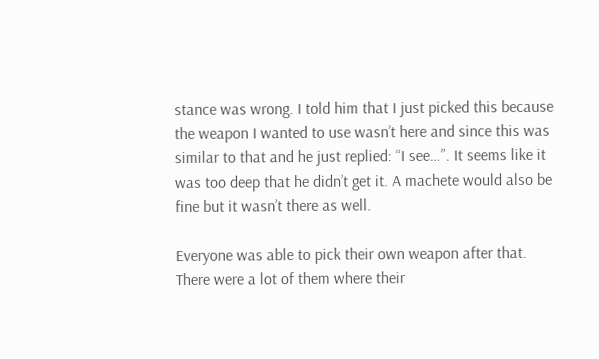stance was wrong. I told him that I just picked this because the weapon I wanted to use wasn’t here and since this was similar to that and he just replied: “I see…”. It seems like it was too deep that he didn’t get it. A machete would also be fine but it wasn’t there as well.

Everyone was able to pick their own weapon after that. There were a lot of them where their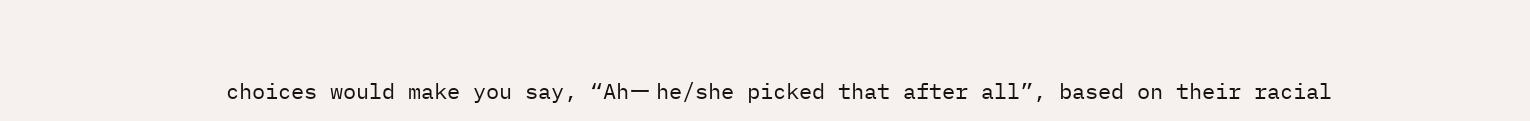choices would make you say, “Ahー he/she picked that after all”, based on their racial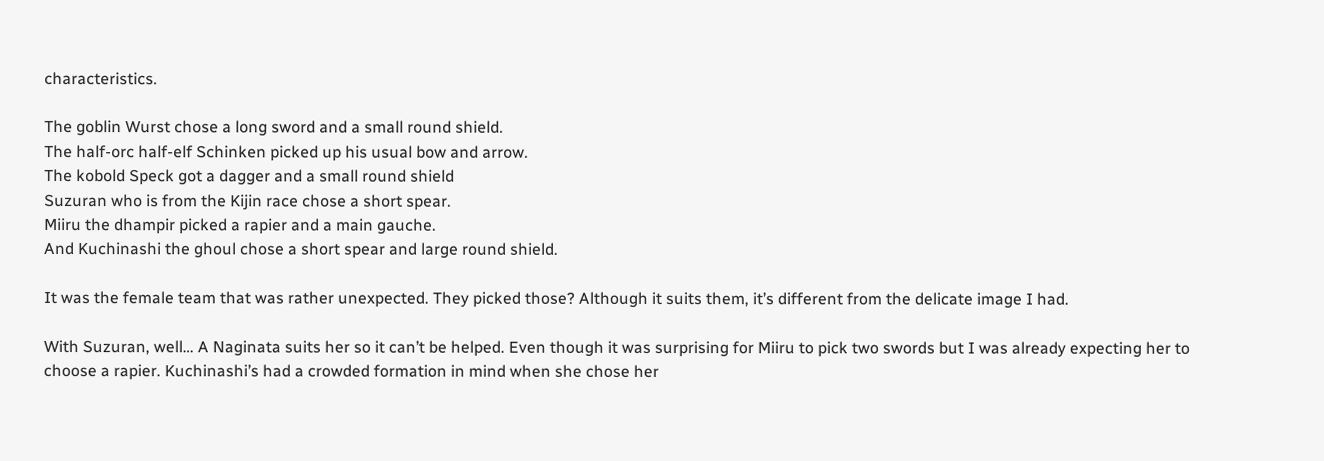characteristics.

The goblin Wurst chose a long sword and a small round shield.
The half-orc half-elf Schinken picked up his usual bow and arrow.
The kobold Speck got a dagger and a small round shield
Suzuran who is from the Kijin race chose a short spear.
Miiru the dhampir picked a rapier and a main gauche.
And Kuchinashi the ghoul chose a short spear and large round shield.

It was the female team that was rather unexpected. They picked those? Although it suits them, it’s different from the delicate image I had.

With Suzuran, well… A Naginata suits her so it can’t be helped. Even though it was surprising for Miiru to pick two swords but I was already expecting her to choose a rapier. Kuchinashi’s had a crowded formation in mind when she chose her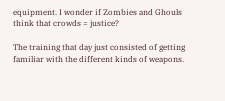equipment. I wonder if Zombies and Ghouls think that crowds = justice?

The training that day just consisted of getting familiar with the different kinds of weapons.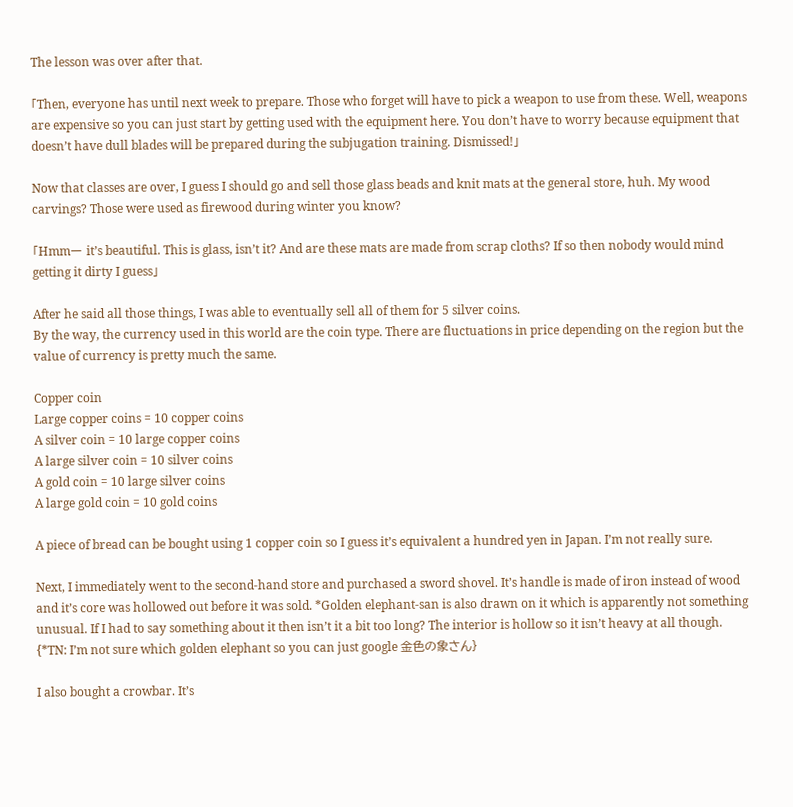The lesson was over after that.

「Then, everyone has until next week to prepare. Those who forget will have to pick a weapon to use from these. Well, weapons are expensive so you can just start by getting used with the equipment here. You don’t have to worry because equipment that doesn’t have dull blades will be prepared during the subjugation training. Dismissed!」

Now that classes are over, I guess I should go and sell those glass beads and knit mats at the general store, huh. My wood carvings? Those were used as firewood during winter you know?

「Hmmー it’s beautiful. This is glass, isn’t it? And are these mats are made from scrap cloths? If so then nobody would mind getting it dirty I guess」

After he said all those things, I was able to eventually sell all of them for 5 silver coins.
By the way, the currency used in this world are the coin type. There are fluctuations in price depending on the region but the value of currency is pretty much the same.

Copper coin
Large copper coins = 10 copper coins
A silver coin = 10 large copper coins
A large silver coin = 10 silver coins
A gold coin = 10 large silver coins
A large gold coin = 10 gold coins

A piece of bread can be bought using 1 copper coin so I guess it’s equivalent a hundred yen in Japan. I’m not really sure.

Next, I immediately went to the second-hand store and purchased a sword shovel. It’s handle is made of iron instead of wood and it’s core was hollowed out before it was sold. *Golden elephant-san is also drawn on it which is apparently not something unusual. If I had to say something about it then isn’t it a bit too long? The interior is hollow so it isn’t heavy at all though.
{*TN: I’m not sure which golden elephant so you can just google 金色の象さん}

I also bought a crowbar. It’s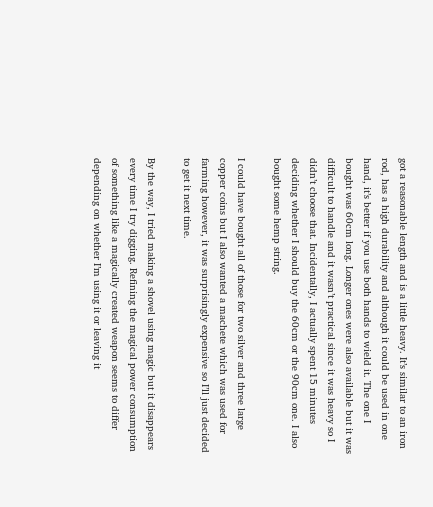got a reasonable length and is a little heavy. It’s similar to an iron rod, has a high durability and although it could be used in one hand, it’s better if you use both hands to wield it. The one I bought was 60cm long. Longer ones were also available but it was difficult to handle and it wasn’t practical since it was heavy so I didn’t choose that. Incidentally, I actually spent 15 minutes deciding whether I should buy the 60cm or the 90cm one. I also bought some hemp string.

I could have bought all of those for two silver and three large copper coins but I also wanted a machete which was used for farming however, it was surprisingly expensive so I’ll just decided to get it next time.

By the way, I tried making a shovel using magic but it disappears every time I try digging. Refining the magical power consumption of something like a magically created weapon seems to differ depending on whether I’m using it or leaving it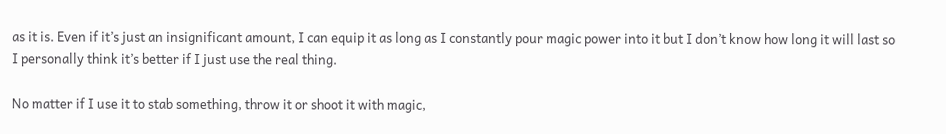as it is. Even if it’s just an insignificant amount, I can equip it as long as I constantly pour magic power into it but I don’t know how long it will last so I personally think it’s better if I just use the real thing.

No matter if I use it to stab something, throw it or shoot it with magic,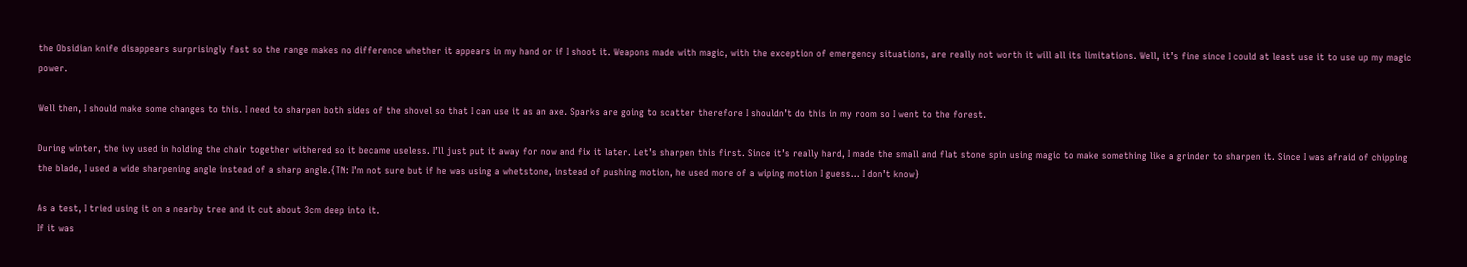the Obsidian knife disappears surprisingly fast so the range makes no difference whether it appears in my hand or if I shoot it. Weapons made with magic, with the exception of emergency situations, are really not worth it will all its limitations. Well, it’s fine since I could at least use it to use up my magic power.

Well then, I should make some changes to this. I need to sharpen both sides of the shovel so that I can use it as an axe. Sparks are going to scatter therefore I shouldn’t do this in my room so I went to the forest.

During winter, the ivy used in holding the chair together withered so it became useless. I’ll just put it away for now and fix it later. Let’s sharpen this first. Since it’s really hard, I made the small and flat stone spin using magic to make something like a grinder to sharpen it. Since I was afraid of chipping the blade, I used a wide sharpening angle instead of a sharp angle.{TN: I’m not sure but if he was using a whetstone, instead of pushing motion, he used more of a wiping motion I guess… I don’t know}

As a test, I tried using it on a nearby tree and it cut about 3cm deep into it.
If it was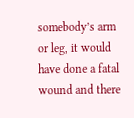somebody’s arm or leg, it would have done a fatal wound and there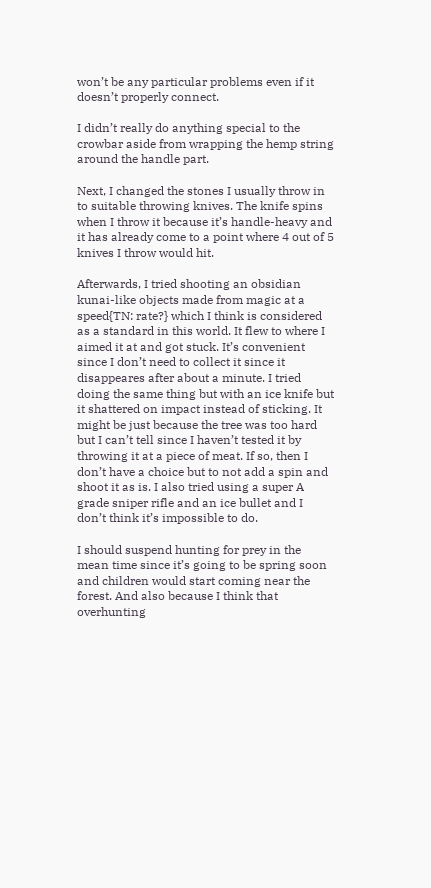won’t be any particular problems even if it doesn’t properly connect.

I didn’t really do anything special to the crowbar aside from wrapping the hemp string around the handle part.

Next, I changed the stones I usually throw in to suitable throwing knives. The knife spins when I throw it because it’s handle-heavy and it has already come to a point where 4 out of 5 knives I throw would hit.

Afterwards, I tried shooting an obsidian kunai-like objects made from magic at a speed{TN: rate?} which I think is considered as a standard in this world. It flew to where I aimed it at and got stuck. It’s convenient since I don’t need to collect it since it disappeares after about a minute. I tried doing the same thing but with an ice knife but it shattered on impact instead of sticking. It might be just because the tree was too hard but I can’t tell since I haven’t tested it by throwing it at a piece of meat. If so, then I don’t have a choice but to not add a spin and shoot it as is. I also tried using a super A grade sniper rifle and an ice bullet and I don’t think it’s impossible to do.

I should suspend hunting for prey in the mean time since it’s going to be spring soon and children would start coming near the forest. And also because I think that overhunting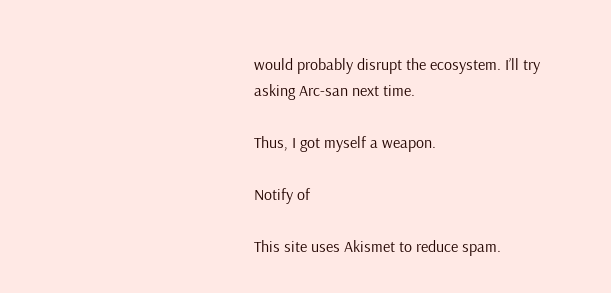would probably disrupt the ecosystem. I’ll try asking Arc-san next time.

Thus, I got myself a weapon.

Notify of

This site uses Akismet to reduce spam.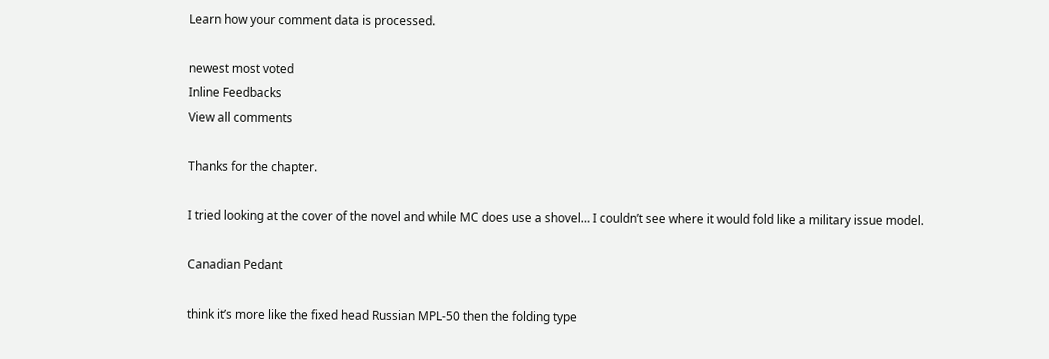Learn how your comment data is processed.

newest most voted
Inline Feedbacks
View all comments

Thanks for the chapter.

I tried looking at the cover of the novel and while MC does use a shovel… I couldn’t see where it would fold like a military issue model.

Canadian Pedant

think it’s more like the fixed head Russian MPL-50 then the folding type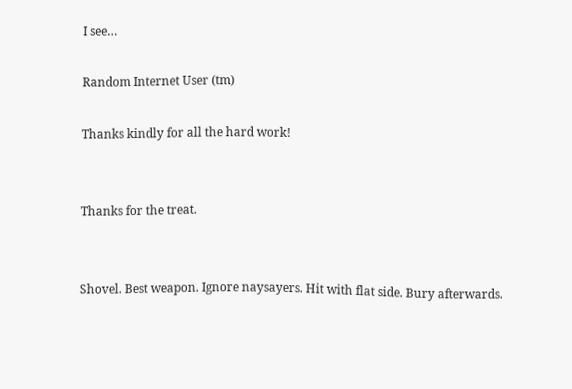I see…

Random Internet User (tm)

Thanks kindly for all the hard work!


Thanks for the treat.


Shovel. Best weapon. Ignore naysayers. Hit with flat side. Bury afterwards.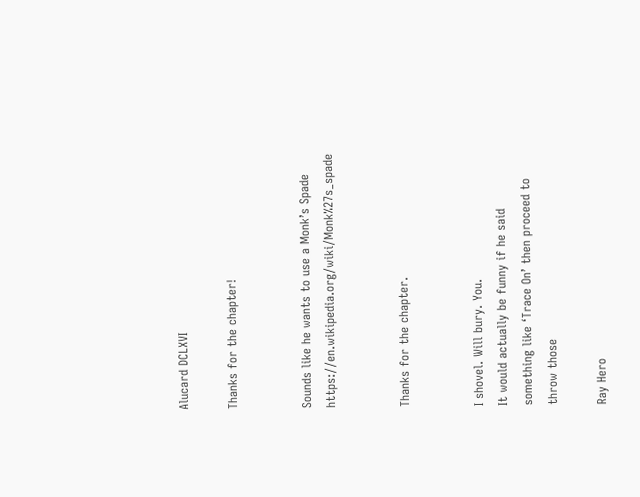Alucard DCLXVI

Thanks for the chapter!


Sounds like he wants to use a Monk’s Spade https://en.wikipedia.org/wiki/Monk%27s_spade


Thanks for the chapter.


I shovel. Will bury. You.
It would actually be funny if he said something like ‘Trace On’ then proceed to throw those

Ray Hero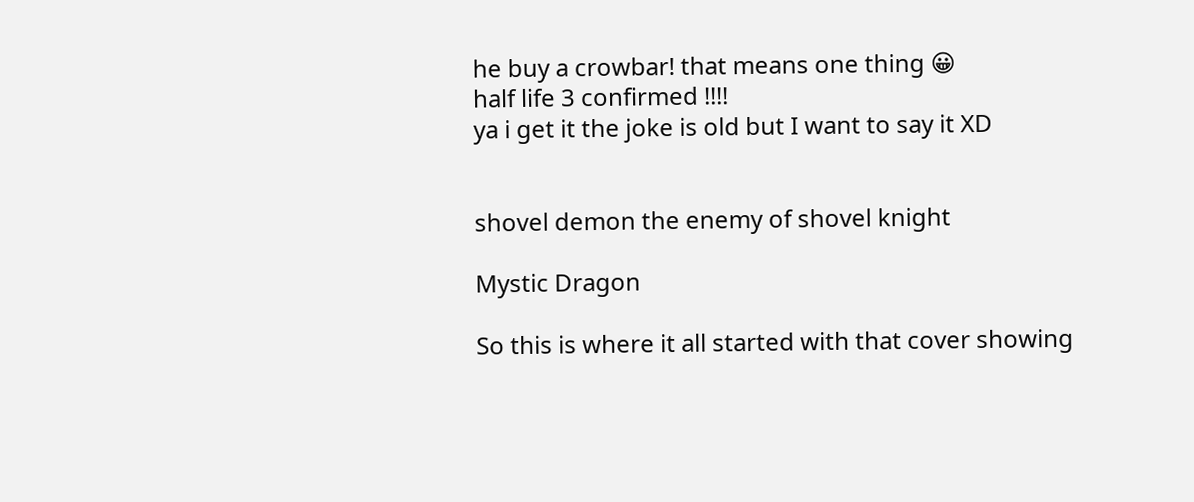he buy a crowbar! that means one thing 😀
half life 3 confirmed !!!!
ya i get it the joke is old but I want to say it XD


shovel demon the enemy of shovel knight

Mystic Dragon

So this is where it all started with that cover showing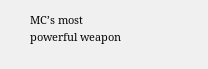MC’s most powerful weapon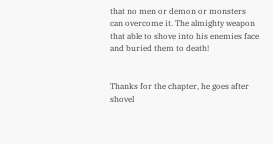that no men or demon or monsters can overcome it. The almighty weapon that able to shove into his enemies face and buried them to death!


Thanks for the chapter, he goes after shovel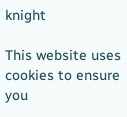knight

This website uses cookies to ensure you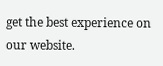get the best experience on our website.